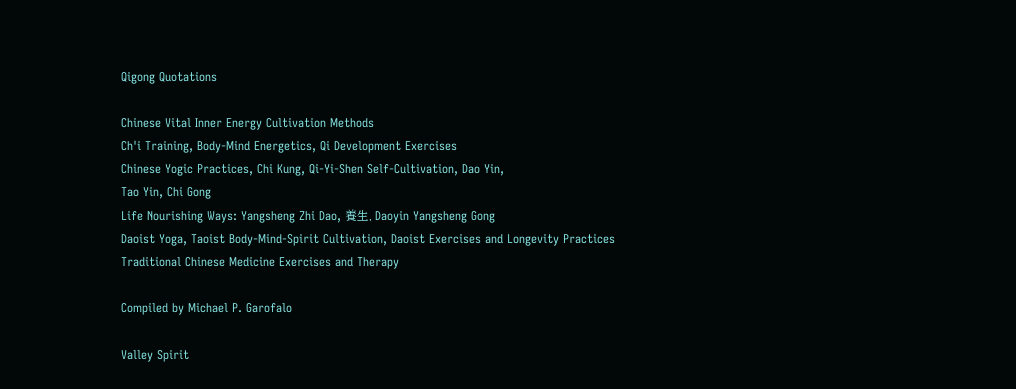Qigong Quotations

Chinese Vital Inner Energy Cultivation Methods
Ch'i Training, Body-Mind Energetics, Qi Development Exercises
Chinese Yogic Practices, Chi Kung, Qi-Yi-Shen Self-Cultivation, Dao Yin,
Tao Yin, Chi Gong
Life Nourishing Ways: Yangsheng Zhi Dao, 養生, Daoyin Yangsheng Gong
Daoist Yoga, Taoist Body-Mind-Spirit Cultivation, Daoist Exercises and Longevity Practices
Traditional Chinese Medicine Exercises and Therapy

Compiled by Michael P. Garofalo

Valley Spirit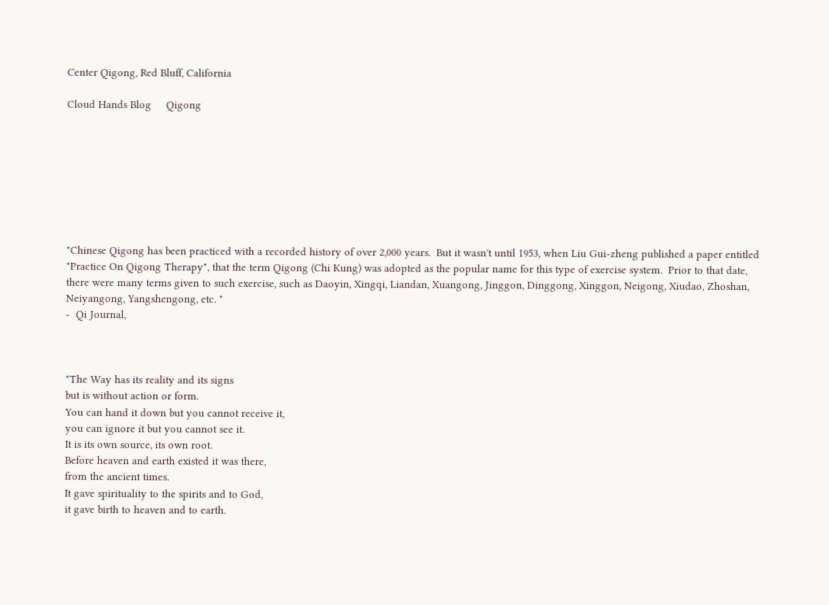Center Qigong, Red Bluff, California

Cloud Hands Blog     Qigong








"Chinese Qigong has been practiced with a recorded history of over 2,000 years.  But it wasn't until 1953, when Liu Gui-zheng published a paper entitled "Practice On Qigong Therapy", that the term Qigong (Chi Kung) was adopted as the popular name for this type of exercise system.  Prior to that date, there were many terms given to such exercise, such as Daoyin, Xingqi, Liandan, Xuangong, Jinggon, Dinggong, Xinggon, Neigong, Xiudao, Zhoshan, Neiyangong, Yangshengong, etc. "
-  Qi Journal,



"The Way has its reality and its signs
but is without action or form.
You can hand it down but you cannot receive it,
you can ignore it but you cannot see it.
It is its own source, its own root.
Before heaven and earth existed it was there,
from the ancient times.
It gave spirituality to the spirits and to God,
it gave birth to heaven and to earth.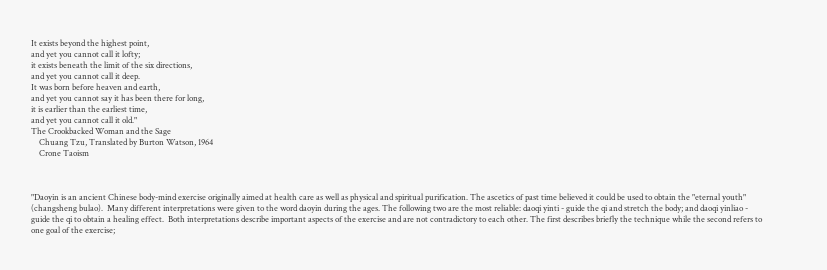It exists beyond the highest point,
and yet you cannot call it lofty;
it exists beneath the limit of the six directions,
and yet you cannot call it deep.
It was born before heaven and earth,
and yet you cannot say it has been there for long,
it is earlier than the earliest time,
and yet you cannot call it old."
The Crookbacked Woman and the Sage
    Chuang Tzu, Translated by Burton Watson, 1964
    Crone Taoism



"Daoyin is an ancient Chinese body-mind exercise originally aimed at health care as well as physical and spiritual purification. The ascetics of past time believed it could be used to obtain the "eternal youth" (changsheng bulao).  Many different interpretations were given to the word daoyin during the ages. The following two are the most reliable: daoqi yinti - guide the qi and stretch the body; and daoqi yinliao - guide the qi to obtain a healing effect.  Both interpretations describe important aspects of the exercise and are not contradictory to each other. The first describes briefly the technique while the second refers to one goal of the exercise;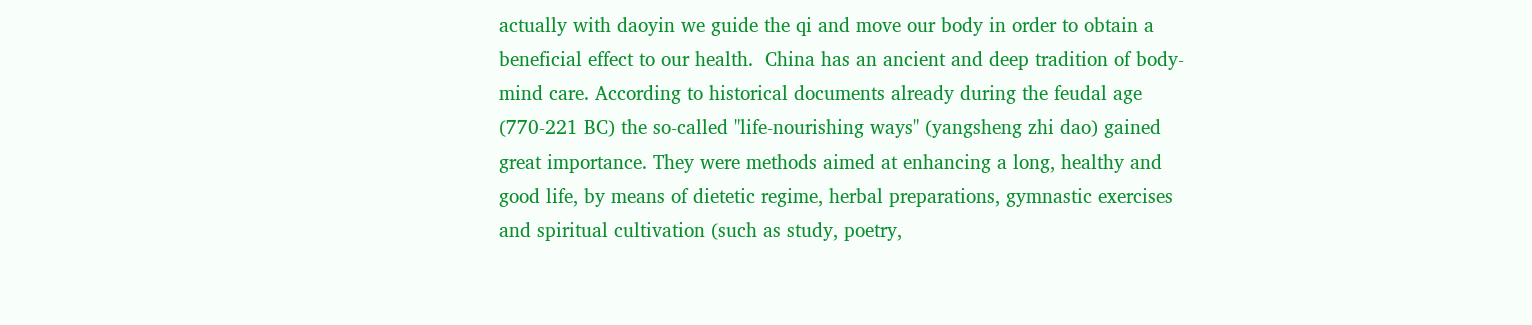actually with daoyin we guide the qi and move our body in order to obtain a beneficial effect to our health.  China has an ancient and deep tradition of body-mind care. According to historical documents already during the feudal age (770-221 BC) the so-called "life-nourishing ways" (yangsheng zhi dao) gained great importance. They were methods aimed at enhancing a long, healthy and good life, by means of dietetic regime, herbal preparations, gymnastic exercises and spiritual cultivation (such as study, poetry,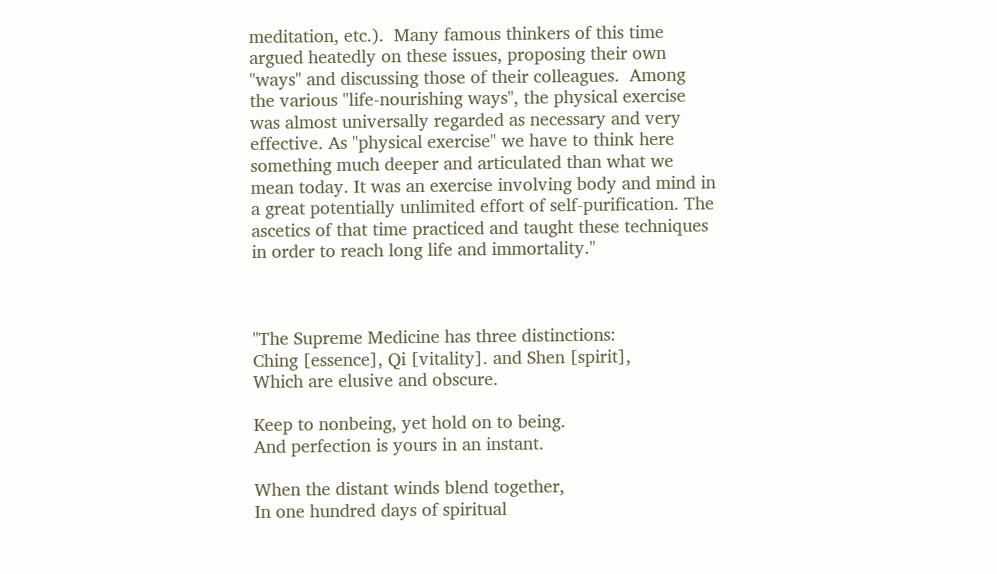meditation, etc.).  Many famous thinkers of this time argued heatedly on these issues, proposing their own "ways" and discussing those of their colleagues.  Among the various "life-nourishing ways", the physical exercise was almost universally regarded as necessary and very effective. As "physical exercise" we have to think here something much deeper and articulated than what we mean today. It was an exercise involving body and mind in a great potentially unlimited effort of self-purification. The ascetics of that time practiced and taught these techniques in order to reach long life and immortality."



"The Supreme Medicine has three distinctions:
Ching [essence], Qi [vitality]. and Shen [spirit],
Which are elusive and obscure.

Keep to nonbeing, yet hold on to being.
And perfection is yours in an instant.

When the distant winds blend together,
In one hundred days of spiritual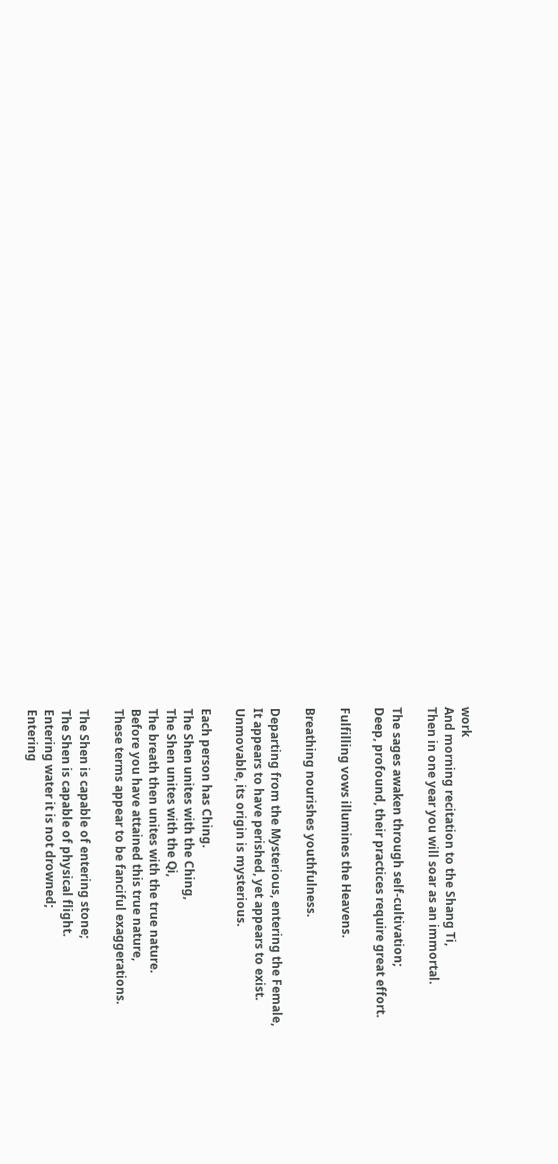work
And morning recitation to the Shang Ti,
Then in one year you will soar as an immortal.

The sages awaken through self-cultivation;
Deep, profound, their practices require great effort.

Fulfilling vows illumines the Heavens.

Breathing nourishes youthfulness.

Departing from the Mysterious, entering the Female,
It appears to have perished, yet appears to exist.
Unmovable, its origin is mysterious.

Each person has Ching.
The Shen unites with the Ching,
The Shen unites with the Qi,
The breath then unites with the true nature.
Before you have attained this true nature,
These terms appear to be fanciful exaggerations.

The Shen is capable of entering stone;
The Shen is capable of physical flight.
Entering water it is not drowned;
Entering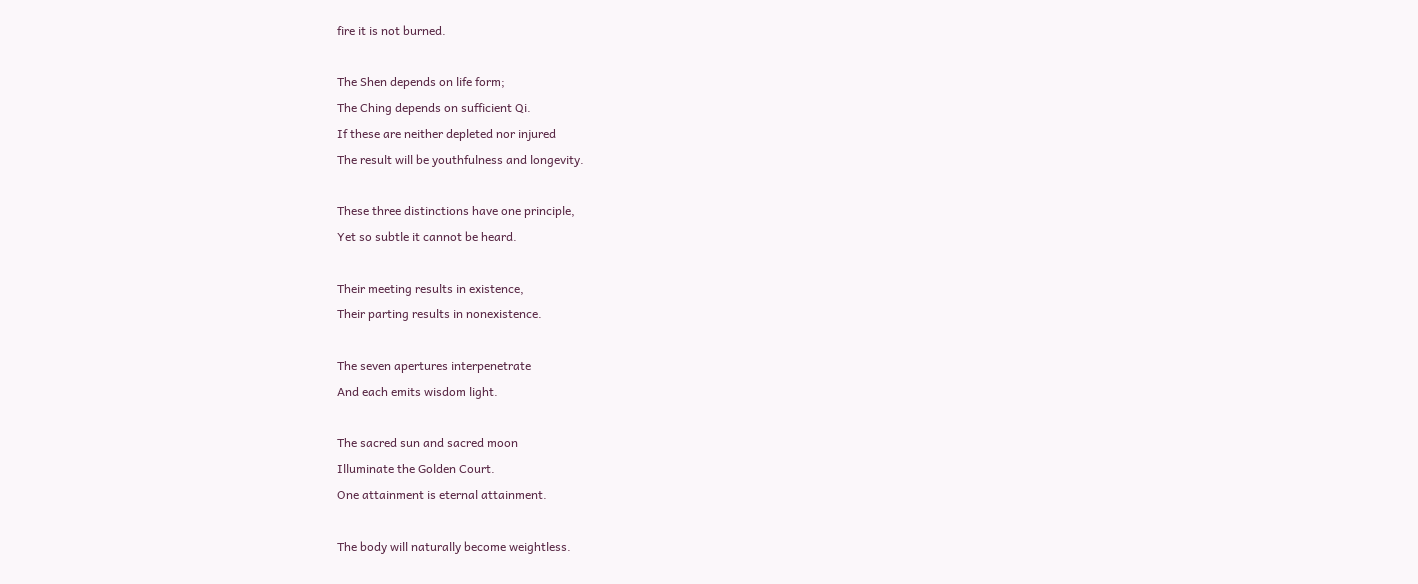fire it is not burned.

The Shen depends on life form;
The Ching depends on sufficient Qi.
If these are neither depleted nor injured
The result will be youthfulness and longevity.

These three distinctions have one principle,
Yet so subtle it cannot be heard.

Their meeting results in existence,
Their parting results in nonexistence.

The seven apertures interpenetrate
And each emits wisdom light.

The sacred sun and sacred moon
Illuminate the Golden Court.
One attainment is eternal attainment.

The body will naturally become weightless.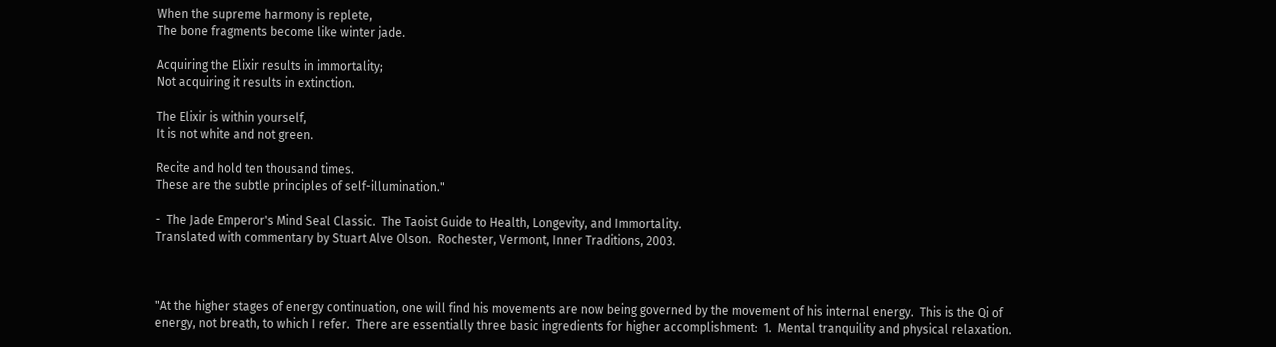When the supreme harmony is replete,
The bone fragments become like winter jade.

Acquiring the Elixir results in immortality;
Not acquiring it results in extinction.

The Elixir is within yourself,
It is not white and not green.

Recite and hold ten thousand times.
These are the subtle principles of self-illumination."

-  The Jade Emperor's Mind Seal Classic.  The Taoist Guide to Health, Longevity, and Immortality.
Translated with commentary by Stuart Alve Olson.  Rochester, Vermont, Inner Traditions, 2003.



"At the higher stages of energy continuation, one will find his movements are now being governed by the movement of his internal energy.  This is the Qi of energy, not breath, to which I refer.  There are essentially three basic ingredients for higher accomplishment:  1.  Mental tranquility and physical relaxation.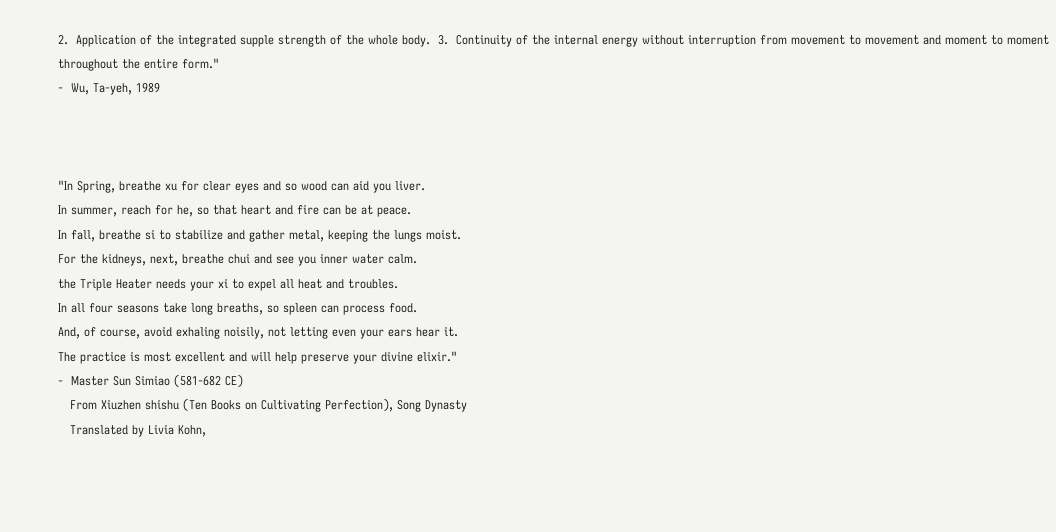2.  Application of the integrated supple strength of the whole body.  3.  Continuity of the internal energy without interruption from movement to movement and moment to moment throughout the entire form."
-  Wu, Ta-yeh, 1989



"In Spring, breathe xu for clear eyes and so wood can aid you liver.
In summer, reach for he, so that heart and fire can be at peace.
In fall, breathe si to stabilize and gather metal, keeping the lungs moist.
For the kidneys, next, breathe chui and see you inner water calm.
the Triple Heater needs your xi to expel all heat and troubles.
In all four seasons take long breaths, so spleen can process food.
And, of course, avoid exhaling noisily, not letting even your ears hear it.
The practice is most excellent and will help preserve your divine elixir."
-  Master Sun Simiao (581-682 CE)
   From Xiuzhen shishu (Ten Books on Cultivating Perfection), Song Dynasty
   Translated by Livia Kohn,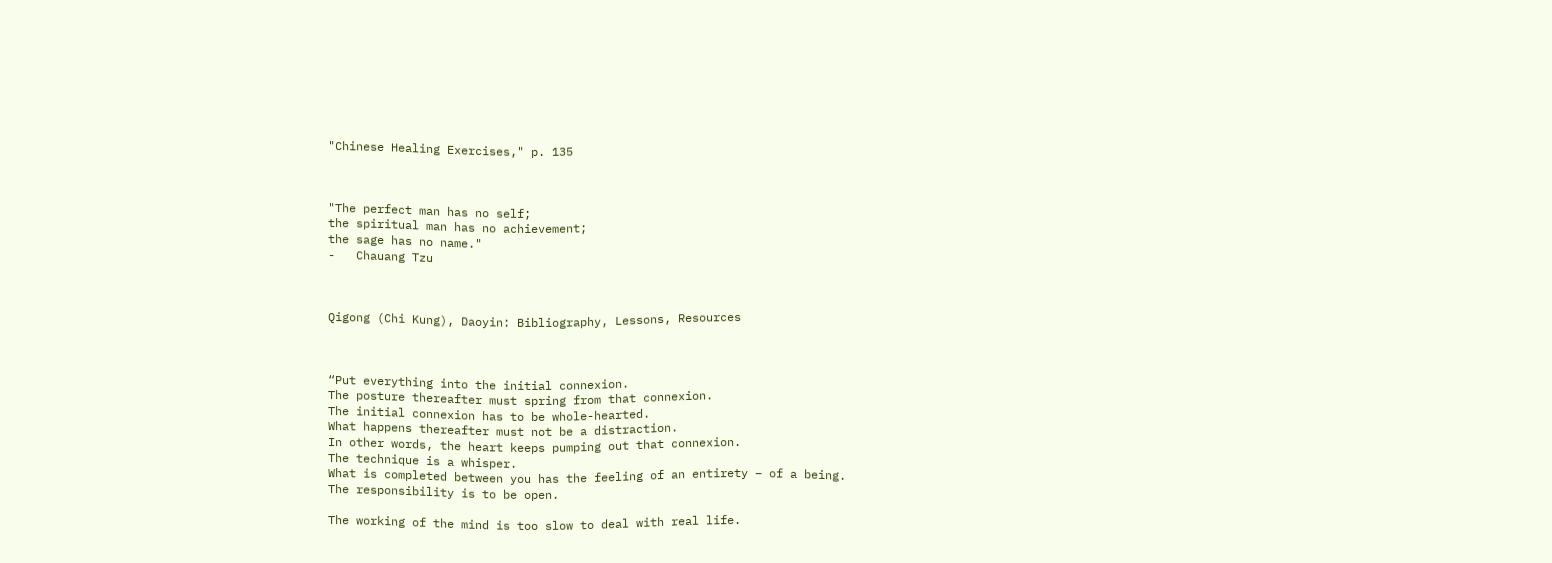"Chinese Healing Exercises," p. 135



"The perfect man has no self;
the spiritual man has no achievement;
the sage has no name."
-   Chauang Tzu



Qigong (Chi Kung), Daoyin: Bibliography, Lessons, Resources



“Put everything into the initial connexion.
The posture thereafter must spring from that connexion.
The initial connexion has to be whole-hearted.
What happens thereafter must not be a distraction.
In other words, the heart keeps pumping out that connexion.
The technique is a whisper.
What is completed between you has the feeling of an entirety – of a being.
The responsibility is to be open.

The working of the mind is too slow to deal with real life.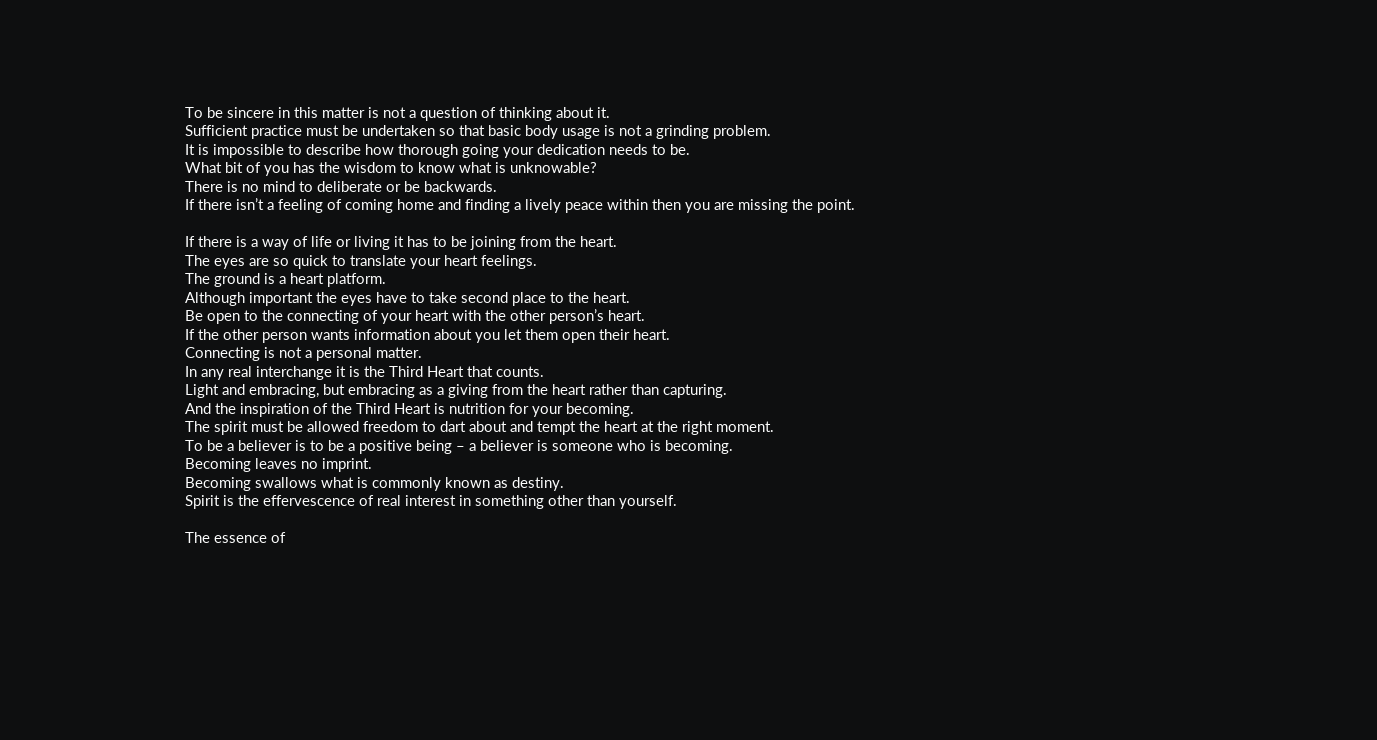To be sincere in this matter is not a question of thinking about it.
Sufficient practice must be undertaken so that basic body usage is not a grinding problem.
It is impossible to describe how thorough going your dedication needs to be.
What bit of you has the wisdom to know what is unknowable?
There is no mind to deliberate or be backwards.
If there isn’t a feeling of coming home and finding a lively peace within then you are missing the point.

If there is a way of life or living it has to be joining from the heart.
The eyes are so quick to translate your heart feelings.
The ground is a heart platform.
Although important the eyes have to take second place to the heart.
Be open to the connecting of your heart with the other person’s heart.
If the other person wants information about you let them open their heart.
Connecting is not a personal matter.
In any real interchange it is the Third Heart that counts.
Light and embracing, but embracing as a giving from the heart rather than capturing.
And the inspiration of the Third Heart is nutrition for your becoming.
The spirit must be allowed freedom to dart about and tempt the heart at the right moment.
To be a believer is to be a positive being – a believer is someone who is becoming.
Becoming leaves no imprint.
Becoming swallows what is commonly known as destiny.
Spirit is the effervescence of real interest in something other than yourself.

The essence of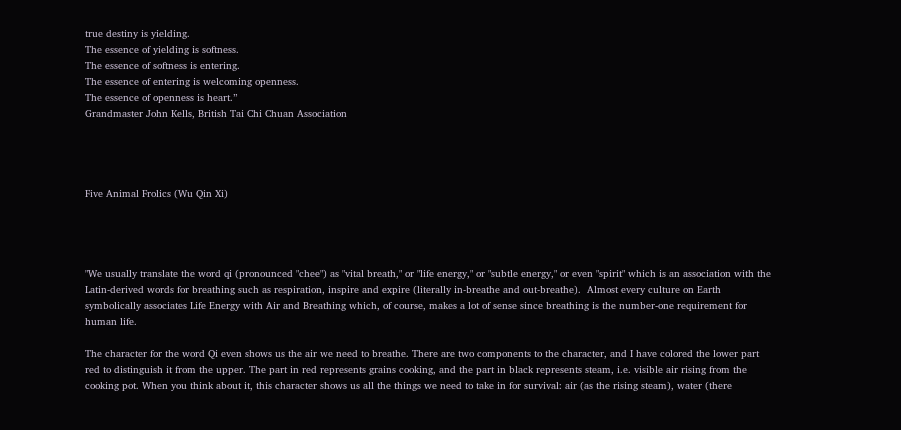true destiny is yielding.
The essence of yielding is softness.
The essence of softness is entering.
The essence of entering is welcoming openness.
The essence of openness is heart.”
Grandmaster John Kells, British Tai Chi Chuan Association




Five Animal Frolics (Wu Qin Xi)




"We usually translate the word qi (pronounced "chee") as "vital breath," or "life energy," or "subtle energy," or even "spirit" which is an association with the Latin-derived words for breathing such as respiration, inspire and expire (literally in-breathe and out-breathe).  Almost every culture on Earth symbolically associates Life Energy with Air and Breathing which, of course, makes a lot of sense since breathing is the number-one requirement for human life.

The character for the word Qi even shows us the air we need to breathe. There are two components to the character, and I have colored the lower part red to distinguish it from the upper. The part in red represents grains cooking, and the part in black represents steam, i.e. visible air rising from the cooking pot. When you think about it, this character shows us all the things we need to take in for survival: air (as the rising steam), water (there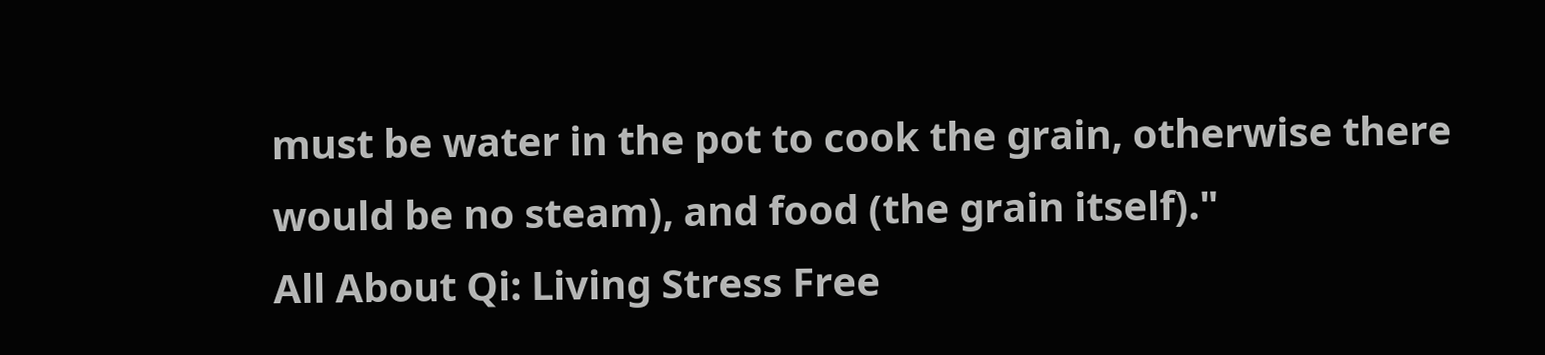must be water in the pot to cook the grain, otherwise there would be no steam), and food (the grain itself)."
All About Qi: Living Stress Free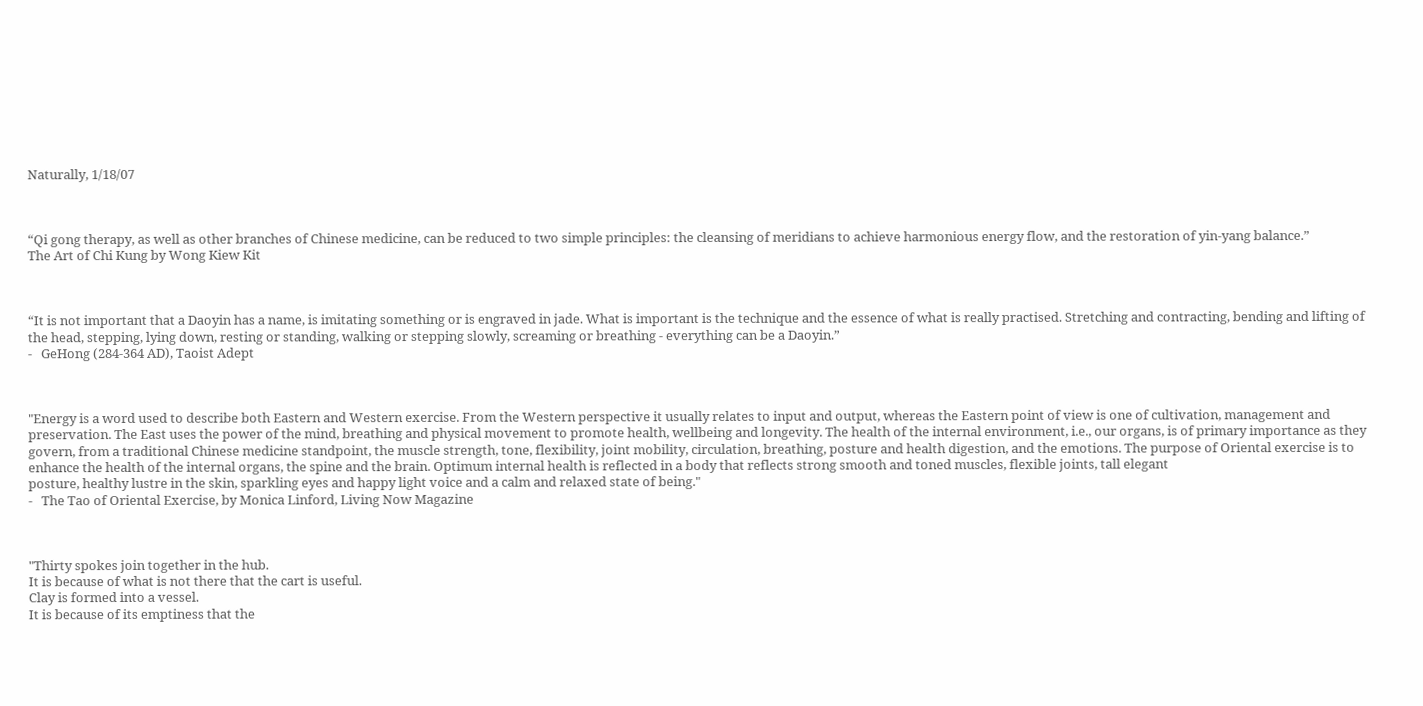Naturally, 1/18/07



“Qi gong therapy, as well as other branches of Chinese medicine, can be reduced to two simple principles: the cleansing of meridians to achieve harmonious energy flow, and the restoration of yin-yang balance.”
The Art of Chi Kung by Wong Kiew Kit



“It is not important that a Daoyin has a name, is imitating something or is engraved in jade. What is important is the technique and the essence of what is really practised. Stretching and contracting, bending and lifting of the head, stepping, lying down, resting or standing, walking or stepping slowly, screaming or breathing - everything can be a Daoyin.”
-   GeHong (284-364 AD), Taoist Adept



"Energy is a word used to describe both Eastern and Western exercise. From the Western perspective it usually relates to input and output, whereas the Eastern point of view is one of cultivation, management and preservation. The East uses the power of the mind, breathing and physical movement to promote health, wellbeing and longevity. The health of the internal environment, i.e., our organs, is of primary importance as they govern, from a traditional Chinese medicine standpoint, the muscle strength, tone, flexibility, joint mobility, circulation, breathing, posture and health digestion, and the emotions. The purpose of Oriental exercise is to enhance the health of the internal organs, the spine and the brain. Optimum internal health is reflected in a body that reflects strong smooth and toned muscles, flexible joints, tall elegant
posture, healthy lustre in the skin, sparkling eyes and happy light voice and a calm and relaxed state of being."
-   The Tao of Oriental Exercise, by Monica Linford, Living Now Magazine



"Thirty spokes join together in the hub.
It is because of what is not there that the cart is useful.
Clay is formed into a vessel.
It is because of its emptiness that the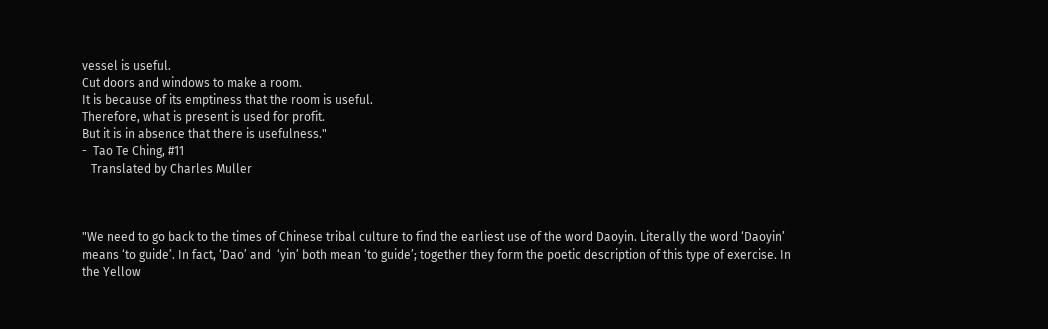vessel is useful.
Cut doors and windows to make a room.
It is because of its emptiness that the room is useful.
Therefore, what is present is used for profit.
But it is in absence that there is usefulness."
-  Tao Te Ching, #11
   Translated by Charles Muller



"We need to go back to the times of Chinese tribal culture to find the earliest use of the word Daoyin. Literally the word ‘Daoyin’ means ‘to guide’. In fact, ‘Dao’ and  ‘yin’ both mean ‘to guide’; together they form the poetic description of this type of exercise. In the Yellow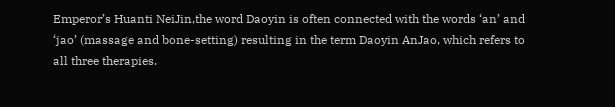Emperor’s Huanti NeiJin,the word Daoyin is often connected with the words ‘an’ and ‘jao’ (massage and bone-setting) resulting in the term Daoyin AnJao, which refers to all three therapies.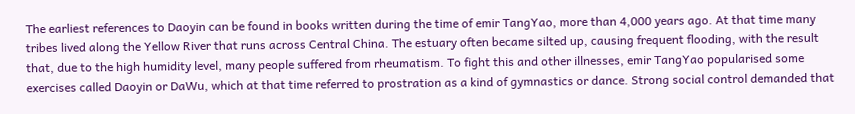The earliest references to Daoyin can be found in books written during the time of emir TangYao, more than 4,000 years ago. At that time many tribes lived along the Yellow River that runs across Central China. The estuary often became silted up, causing frequent flooding, with the result that, due to the high humidity level, many people suffered from rheumatism. To fight this and other illnesses, emir TangYao popularised some exercises called Daoyin or DaWu, which at that time referred to prostration as a kind of gymnastics or dance. Strong social control demanded that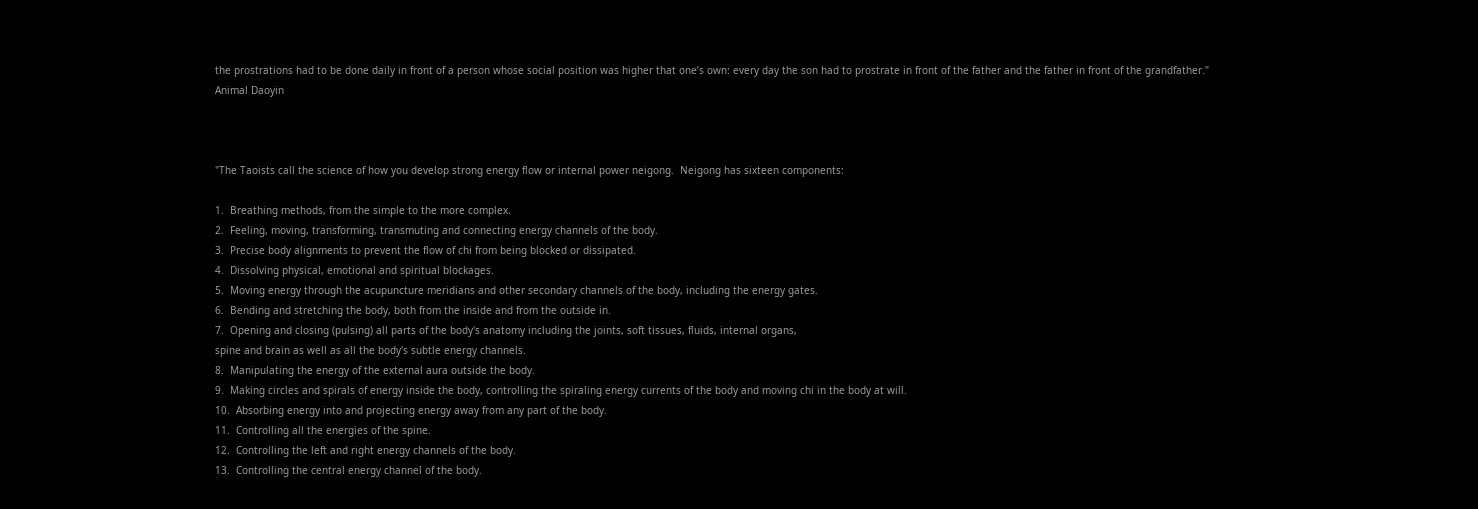the prostrations had to be done daily in front of a person whose social position was higher that one’s own: every day the son had to prostrate in front of the father and the father in front of the grandfather."
Animal Daoyin



"The Taoists call the science of how you develop strong energy flow or internal power neigong.  Neigong has sixteen components:

1.  Breathing methods, from the simple to the more complex.
2.  Feeling, moving, transforming, transmuting and connecting energy channels of the body.
3.  Precise body alignments to prevent the flow of chi from being blocked or dissipated.
4.  Dissolving physical, emotional and spiritual blockages.
5.  Moving energy through the acupuncture meridians and other secondary channels of the body, including the energy gates.
6.  Bending and stretching the body, both from the inside and from the outside in.
7.  Opening and closing (pulsing) all parts of the body's anatomy including the joints, soft tissues, fluids, internal organs,
spine and brain as well as all the body's subtle energy channels.
8.  Manipulating the energy of the external aura outside the body.
9.  Making circles and spirals of energy inside the body, controlling the spiraling energy currents of the body and moving chi in the body at will.
10.  Absorbing energy into and projecting energy away from any part of the body.
11.  Controlling all the energies of the spine.
12.  Controlling the left and right energy channels of the body.
13.  Controlling the central energy channel of the body.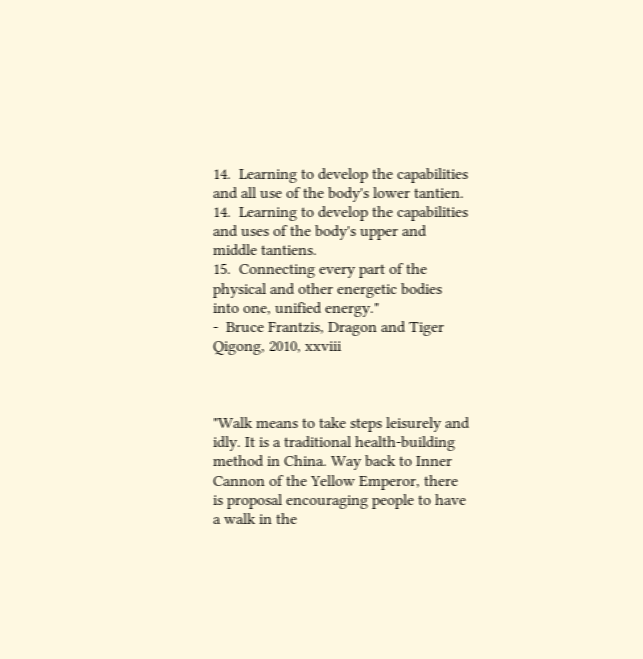14.  Learning to develop the capabilities and all use of the body's lower tantien.
14.  Learning to develop the capabilities and uses of the body's upper and middle tantiens.
15.  Connecting every part of the physical and other energetic bodies into one, unified energy."
-  Bruce Frantzis, Dragon and Tiger Qigong, 2010, xxviii



"Walk means to take steps leisurely and idly. It is a traditional health-building method in China. Way back to Inner Cannon of the Yellow Emperor, there is proposal encouraging people to have a walk in the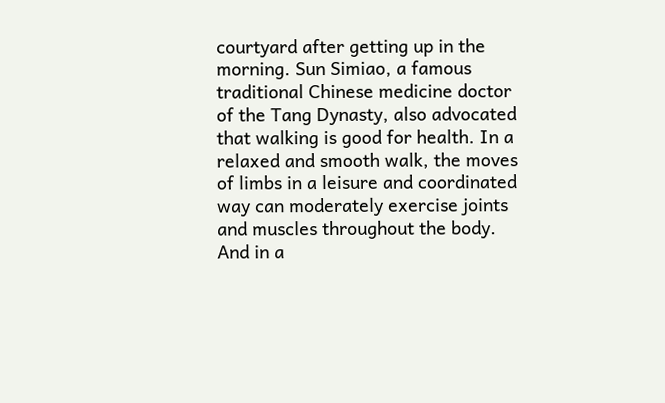courtyard after getting up in the morning. Sun Simiao, a famous traditional Chinese medicine doctor of the Tang Dynasty, also advocated that walking is good for health. In a relaxed and smooth walk, the moves of limbs in a leisure and coordinated way can moderately exercise joints and muscles throughout the body. And in a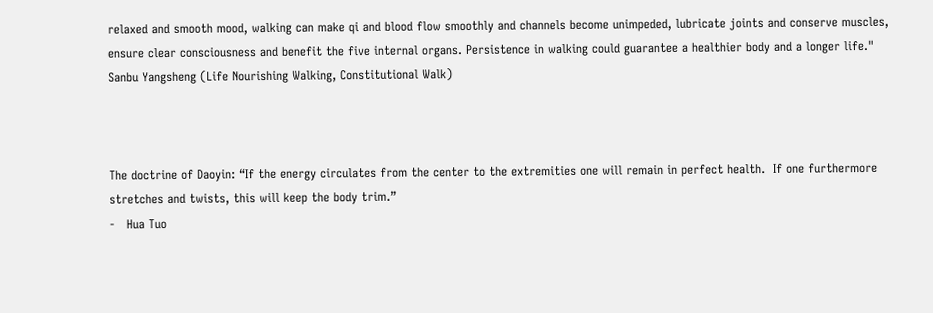relaxed and smooth mood, walking can make qi and blood flow smoothly and channels become unimpeded, lubricate joints and conserve muscles, ensure clear consciousness and benefit the five internal organs. Persistence in walking could guarantee a healthier body and a longer life."
Sanbu Yangsheng (Life Nourishing Walking, Constitutional Walk)



The doctrine of Daoyin: “If the energy circulates from the center to the extremities one will remain in perfect health.  If one furthermore stretches and twists, this will keep the body trim.”
-   Hua Tuo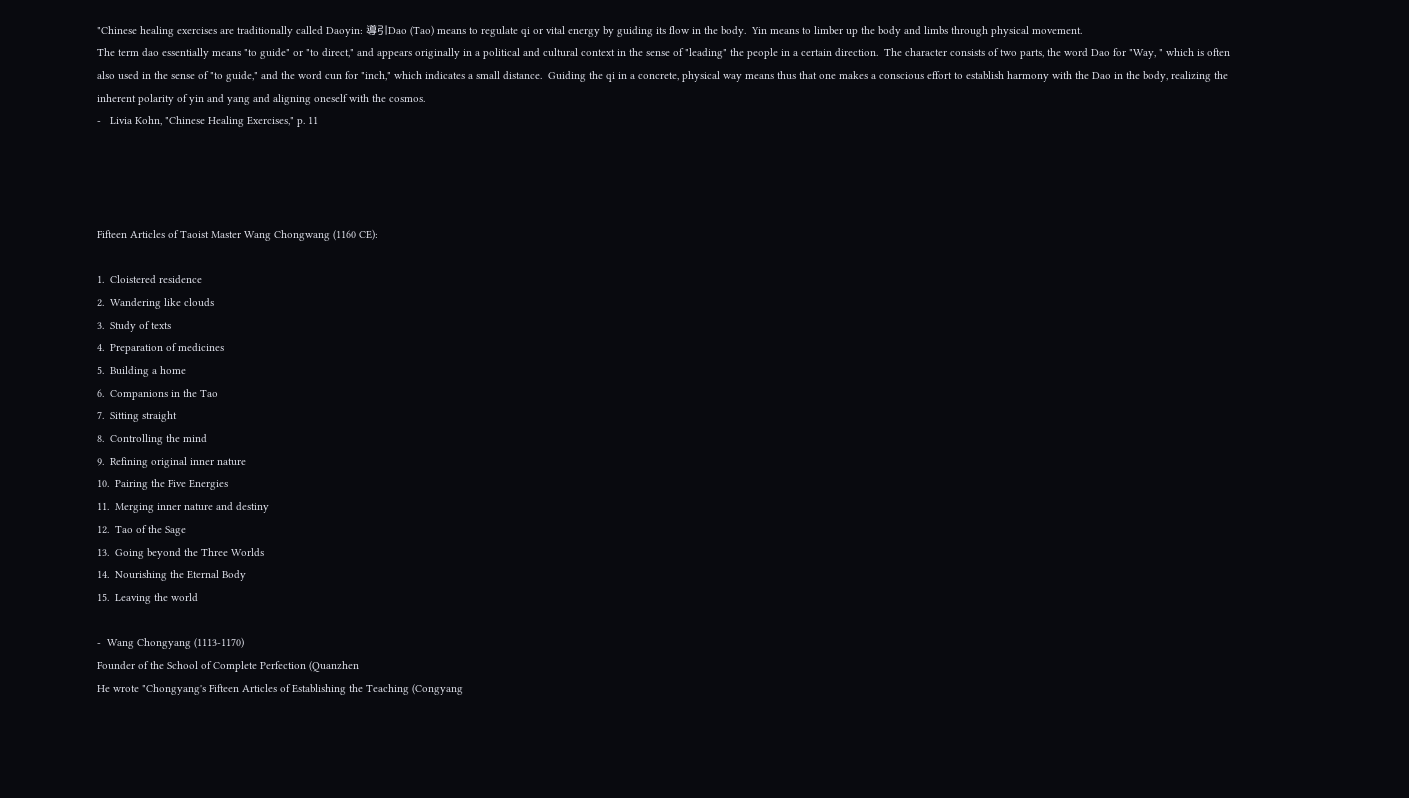"Chinese healing exercises are traditionally called Daoyin: 導引Dao (Tao) means to regulate qi or vital energy by guiding its flow in the body.  Yin means to limber up the body and limbs through physical movement.
The term dao essentially means "to guide" or "to direct," and appears originally in a political and cultural context in the sense of "leading" the people in a certain direction.  The character consists of two parts, the word Dao for "Way, " which is often also used in the sense of "to guide," and the word cun for "inch," which indicates a small distance.  Guiding the qi in a concrete, physical way means thus that one makes a conscious effort to establish harmony with the Dao in the body, realizing the inherent polarity of yin and yang and aligning oneself with the cosmos.
-   Livia Kohn, "Chinese Healing Exercises," p. 11




Fifteen Articles of Taoist Master Wang Chongwang (1160 CE):

1.  Cloistered residence
2.  Wandering like clouds
3.  Study of texts
4.  Preparation of medicines
5.  Building a home
6.  Companions in the Tao
7.  Sitting straight
8.  Controlling the mind
9.  Refining original inner nature
10.  Pairing the Five Energies
11.  Merging inner nature and destiny
12.  Tao of the Sage
13.  Going beyond the Three Worlds
14.  Nourishing the Eternal Body
15.  Leaving the world

-  Wang Chongyang (1113-1170)
Founder of the School of Complete Perfection (Quanzhen
He wrote "Chongyang's Fifteen Articles of Establishing the Teaching (Congyang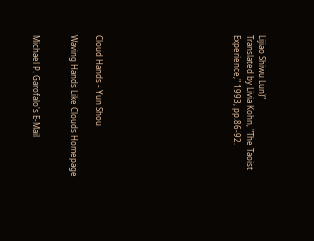Lijiao Shiwu Lun)"
Translated by Livia Kohn, "The Taoist Experience," 1993, pp.86-92.










Cloud Hands - Yun Shou

Waving Hands Like Clouds Homepage


Michael P. Garofalo's E-Mail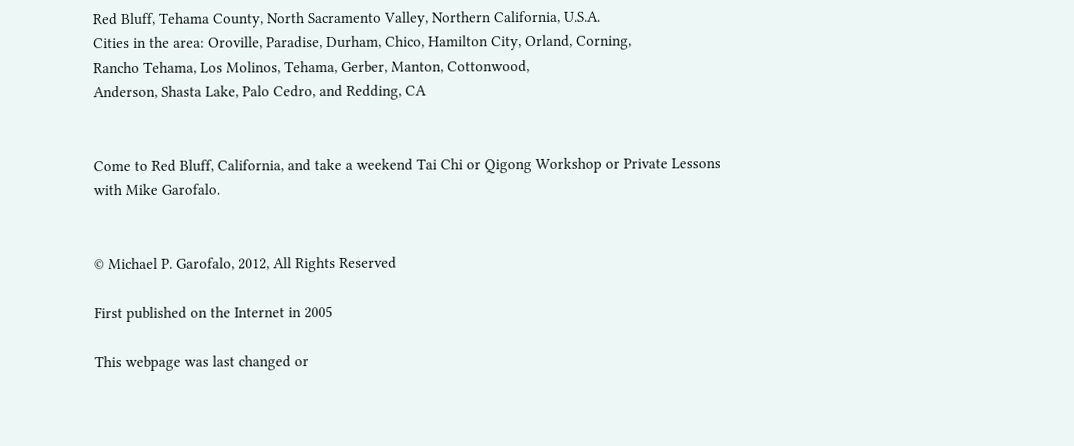Red Bluff, Tehama County, North Sacramento Valley, Northern California, U.S.A.
Cities in the area: Oroville, Paradise, Durham, Chico, Hamilton City, Orland, Corning,
Rancho Tehama, Los Molinos, Tehama, Gerber, Manton, Cottonwood,
Anderson, Shasta Lake, Palo Cedro, and Redding, CA


Come to Red Bluff, California, and take a weekend Tai Chi or Qigong Workshop or Private Lessons with Mike Garofalo.


© Michael P. Garofalo, 2012, All Rights Reserved

First published on the Internet in 2005

This webpage was last changed or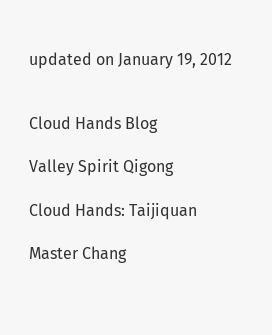updated on January 19, 2012


Cloud Hands Blog

Valley Spirit Qigong

Cloud Hands: Taijiquan

Master Chang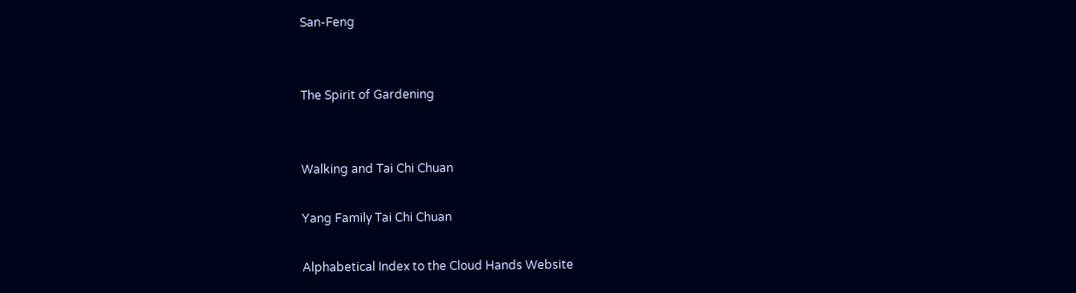San-Feng


The Spirit of Gardening


Walking and Tai Chi Chuan

Yang Family Tai Chi Chuan

Alphabetical Index to the Cloud Hands Website